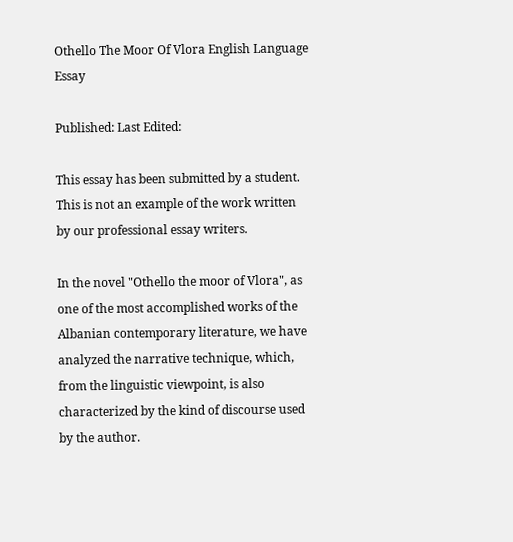Othello The Moor Of Vlora English Language Essay

Published: Last Edited:

This essay has been submitted by a student. This is not an example of the work written by our professional essay writers.

In the novel "Othello the moor of Vlora", as one of the most accomplished works of the Albanian contemporary literature, we have analyzed the narrative technique, which, from the linguistic viewpoint, is also characterized by the kind of discourse used by the author.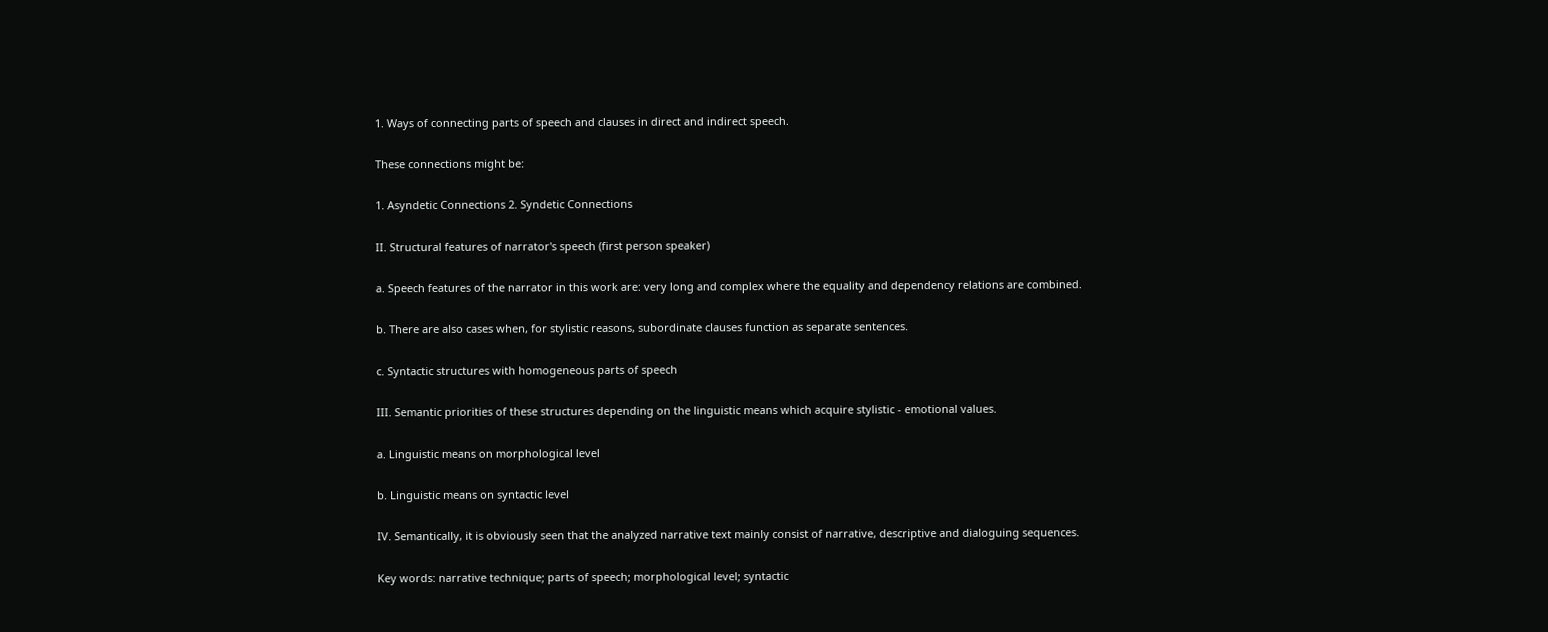1. Ways of connecting parts of speech and clauses in direct and indirect speech.

These connections might be:

1. Asyndetic Connections 2. Syndetic Connections

II. Structural features of narrator's speech (first person speaker)

a. Speech features of the narrator in this work are: very long and complex where the equality and dependency relations are combined.

b. There are also cases when, for stylistic reasons, subordinate clauses function as separate sentences.

c. Syntactic structures with homogeneous parts of speech

III. Semantic priorities of these structures depending on the linguistic means which acquire stylistic - emotional values.

a. Linguistic means on morphological level

b. Linguistic means on syntactic level

IV. Semantically, it is obviously seen that the analyzed narrative text mainly consist of narrative, descriptive and dialoguing sequences.

Key words: narrative technique; parts of speech; morphological level; syntactic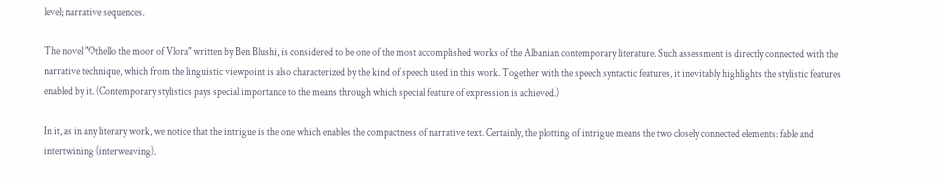level; narrative sequences.

The novel "Othello the moor of Vlora" written by Ben Blushi, is considered to be one of the most accomplished works of the Albanian contemporary literature. Such assessment is directly connected with the narrative technique, which from the linguistic viewpoint is also characterized by the kind of speech used in this work. Together with the speech syntactic features, it inevitably highlights the stylistic features enabled by it. (Contemporary stylistics pays special importance to the means through which special feature of expression is achieved.)

In it, as in any literary work, we notice that the intrigue is the one which enables the compactness of narrative text. Certainly, the plotting of intrigue means the two closely connected elements: fable and intertwining (interweaving).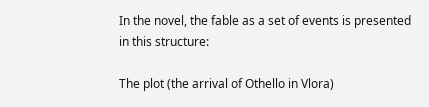In the novel, the fable as a set of events is presented in this structure:

The plot (the arrival of Othello in Vlora)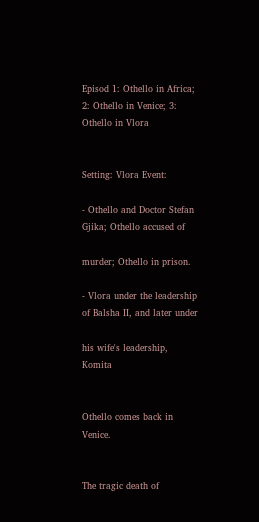Episod 1: Othello in Africa; 2: Othello in Venice; 3: Othello in Vlora


Setting: Vlora Event:

- Othello and Doctor Stefan Gjika; Othello accused of

murder; Othello in prison.

- Vlora under the leadership of Balsha II, and later under

his wife's leadership, Komita


Othello comes back in Venice.


The tragic death of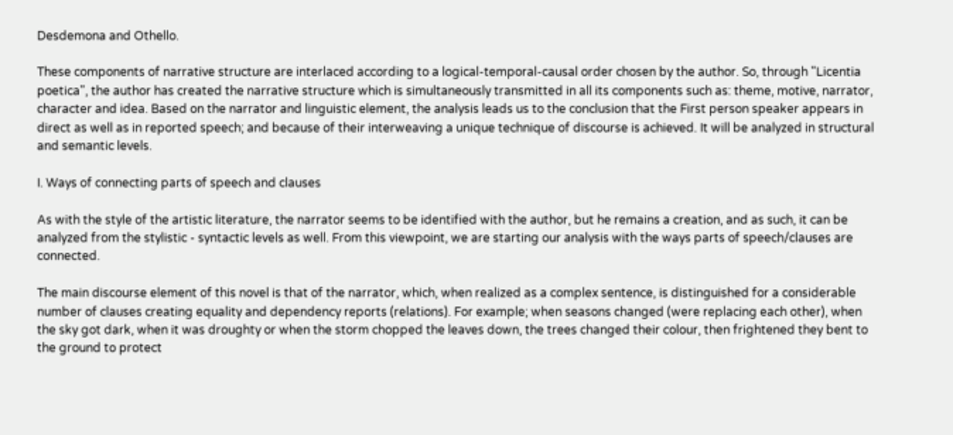Desdemona and Othello.

These components of narrative structure are interlaced according to a logical-temporal-causal order chosen by the author. So, through "Licentia poetica", the author has created the narrative structure which is simultaneously transmitted in all its components such as: theme, motive, narrator, character and idea. Based on the narrator and linguistic element, the analysis leads us to the conclusion that the First person speaker appears in direct as well as in reported speech; and because of their interweaving a unique technique of discourse is achieved. It will be analyzed in structural and semantic levels.

I. Ways of connecting parts of speech and clauses

As with the style of the artistic literature, the narrator seems to be identified with the author, but he remains a creation, and as such, it can be analyzed from the stylistic - syntactic levels as well. From this viewpoint, we are starting our analysis with the ways parts of speech/clauses are connected.

The main discourse element of this novel is that of the narrator, which, when realized as a complex sentence, is distinguished for a considerable number of clauses creating equality and dependency reports (relations). For example; when seasons changed (were replacing each other), when the sky got dark, when it was droughty or when the storm chopped the leaves down, the trees changed their colour, then frightened they bent to the ground to protect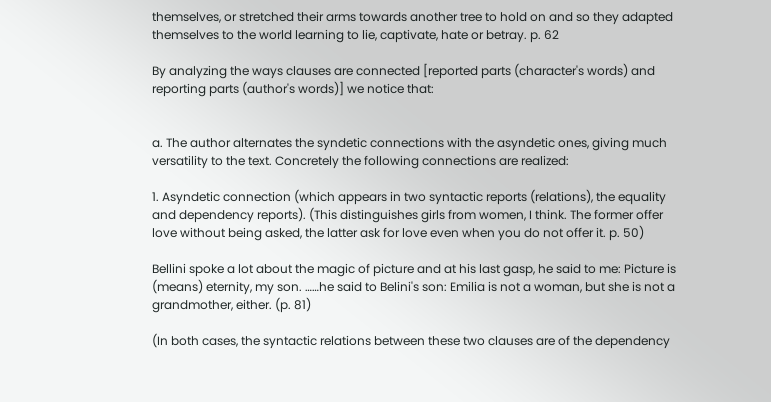themselves, or stretched their arms towards another tree to hold on and so they adapted themselves to the world learning to lie, captivate, hate or betray. p. 62

By analyzing the ways clauses are connected [reported parts (character's words) and reporting parts (author's words)] we notice that:


a. The author alternates the syndetic connections with the asyndetic ones, giving much versatility to the text. Concretely the following connections are realized:

1. Asyndetic connection (which appears in two syntactic reports (relations), the equality and dependency reports). (This distinguishes girls from women, I think. The former offer love without being asked, the latter ask for love even when you do not offer it. p. 50)

Bellini spoke a lot about the magic of picture and at his last gasp, he said to me: Picture is (means) eternity, my son. ……he said to Belini's son: Emilia is not a woman, but she is not a grandmother, either. (p. 81)

(In both cases, the syntactic relations between these two clauses are of the dependency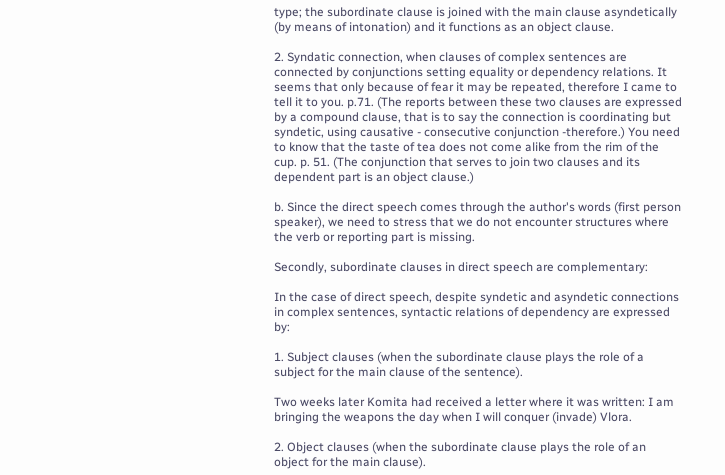type; the subordinate clause is joined with the main clause asyndetically (by means of intonation) and it functions as an object clause.

2. Syndatic connection, when clauses of complex sentences are connected by conjunctions setting equality or dependency relations. It seems that only because of fear it may be repeated, therefore I came to tell it to you. p.71. (The reports between these two clauses are expressed by a compound clause, that is to say the connection is coordinating but syndetic, using causative - consecutive conjunction -therefore.) You need to know that the taste of tea does not come alike from the rim of the cup. p. 51. (The conjunction that serves to join two clauses and its dependent part is an object clause.)

b. Since the direct speech comes through the author's words (first person speaker), we need to stress that we do not encounter structures where the verb or reporting part is missing.

Secondly, subordinate clauses in direct speech are complementary:

In the case of direct speech, despite syndetic and asyndetic connections in complex sentences, syntactic relations of dependency are expressed by:

1. Subject clauses (when the subordinate clause plays the role of a subject for the main clause of the sentence).

Two weeks later Komita had received a letter where it was written: I am bringing the weapons the day when I will conquer (invade) Vlora.

2. Object clauses (when the subordinate clause plays the role of an object for the main clause).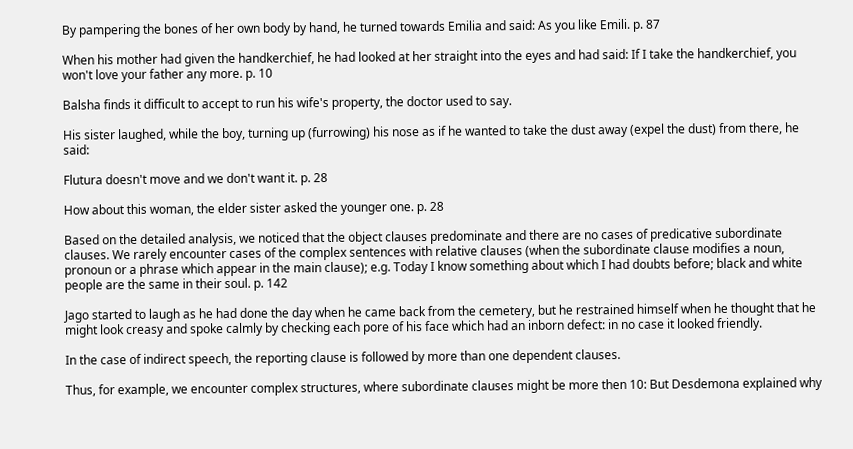By pampering the bones of her own body by hand, he turned towards Emilia and said: As you like Emili. p. 87

When his mother had given the handkerchief, he had looked at her straight into the eyes and had said: If I take the handkerchief, you won't love your father any more. p. 10

Balsha finds it difficult to accept to run his wife's property, the doctor used to say.

His sister laughed, while the boy, turning up (furrowing) his nose as if he wanted to take the dust away (expel the dust) from there, he said:

Flutura doesn't move and we don't want it. p. 28

How about this woman, the elder sister asked the younger one. p. 28

Based on the detailed analysis, we noticed that the object clauses predominate and there are no cases of predicative subordinate clauses. We rarely encounter cases of the complex sentences with relative clauses (when the subordinate clause modifies a noun, pronoun or a phrase which appear in the main clause); e.g. Today I know something about which I had doubts before; black and white people are the same in their soul. p. 142

Jago started to laugh as he had done the day when he came back from the cemetery, but he restrained himself when he thought that he might look creasy and spoke calmly by checking each pore of his face which had an inborn defect: in no case it looked friendly.

In the case of indirect speech, the reporting clause is followed by more than one dependent clauses.

Thus, for example, we encounter complex structures, where subordinate clauses might be more then 10: But Desdemona explained why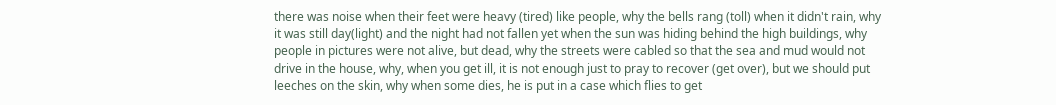there was noise when their feet were heavy (tired) like people, why the bells rang (toll) when it didn't rain, why it was still day(light) and the night had not fallen yet when the sun was hiding behind the high buildings, why people in pictures were not alive, but dead, why the streets were cabled so that the sea and mud would not drive in the house, why, when you get ill, it is not enough just to pray to recover (get over), but we should put leeches on the skin, why when some dies, he is put in a case which flies to get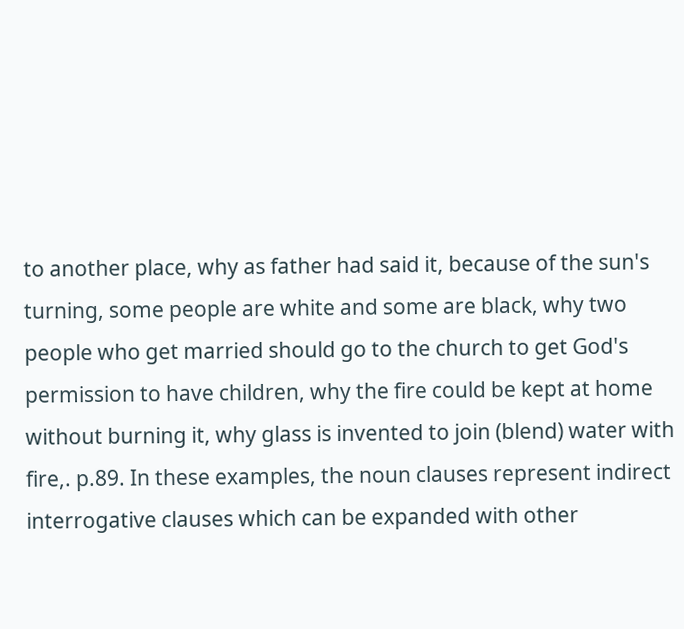to another place, why as father had said it, because of the sun's turning, some people are white and some are black, why two people who get married should go to the church to get God's permission to have children, why the fire could be kept at home without burning it, why glass is invented to join (blend) water with fire,. p.89. In these examples, the noun clauses represent indirect interrogative clauses which can be expanded with other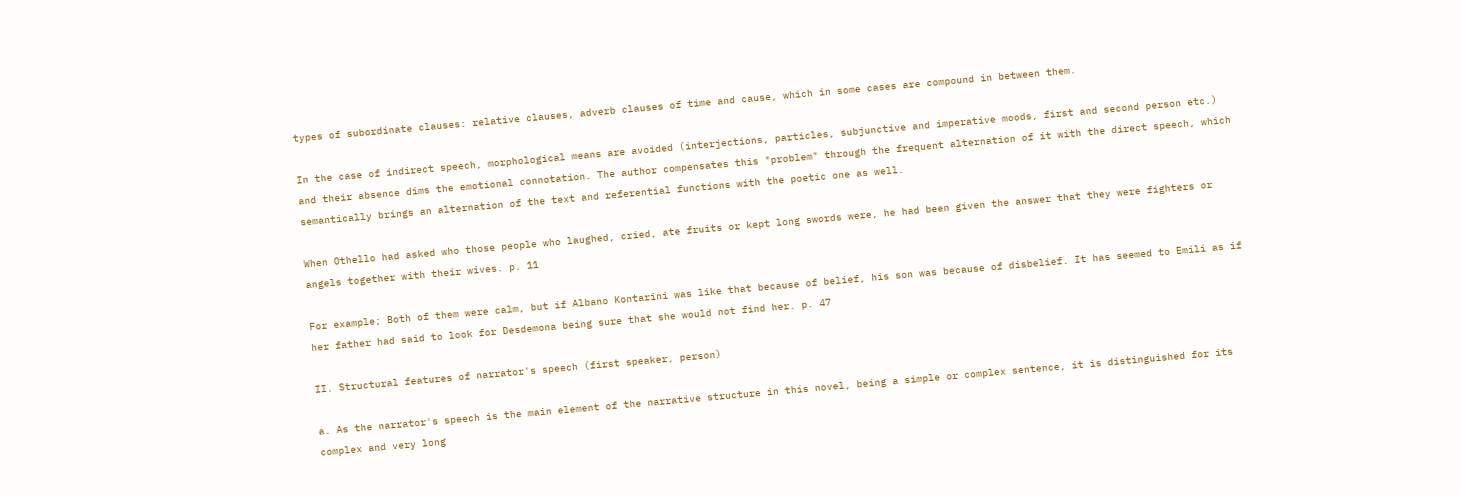types of subordinate clauses: relative clauses, adverb clauses of time and cause, which in some cases are compound in between them.

In the case of indirect speech, morphological means are avoided (interjections, particles, subjunctive and imperative moods, first and second person etc.) and their absence dims the emotional connotation. The author compensates this "problem" through the frequent alternation of it with the direct speech, which semantically brings an alternation of the text and referential functions with the poetic one as well.

When Othello had asked who those people who laughed, cried, ate fruits or kept long swords were, he had been given the answer that they were fighters or angels together with their wives. p. 11

For example; Both of them were calm, but if Albano Kontarini was like that because of belief, his son was because of disbelief. It has seemed to Emili as if her father had said to look for Desdemona being sure that she would not find her. p. 47

II. Structural features of narrator's speech (first speaker, person)

a. As the narrator's speech is the main element of the narrative structure in this novel, being a simple or complex sentence, it is distinguished for its complex and very long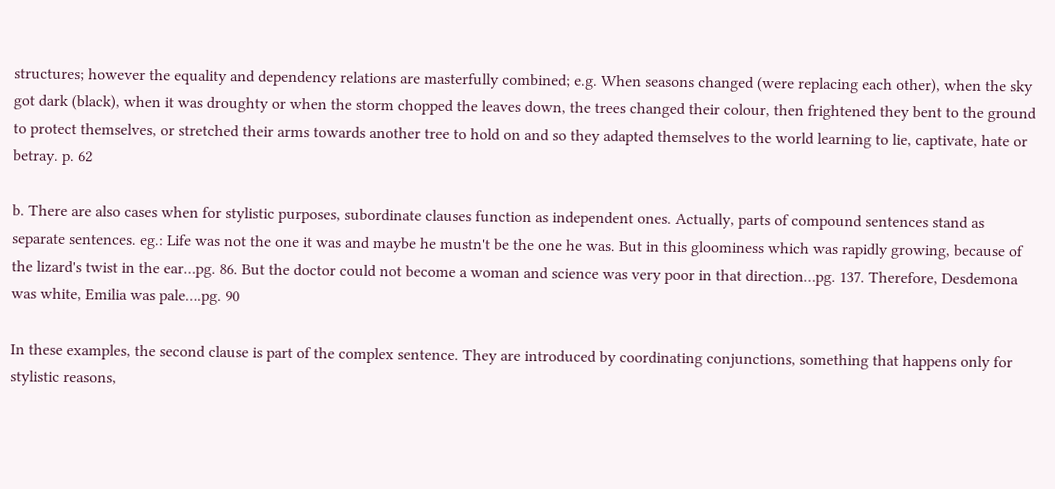structures; however the equality and dependency relations are masterfully combined; e.g. When seasons changed (were replacing each other), when the sky got dark (black), when it was droughty or when the storm chopped the leaves down, the trees changed their colour, then frightened they bent to the ground to protect themselves, or stretched their arms towards another tree to hold on and so they adapted themselves to the world learning to lie, captivate, hate or betray. p. 62

b. There are also cases when for stylistic purposes, subordinate clauses function as independent ones. Actually, parts of compound sentences stand as separate sentences. eg.: Life was not the one it was and maybe he mustn't be the one he was. But in this gloominess which was rapidly growing, because of the lizard's twist in the ear…pg. 86. But the doctor could not become a woman and science was very poor in that direction…pg. 137. Therefore, Desdemona was white, Emilia was pale….pg. 90

In these examples, the second clause is part of the complex sentence. They are introduced by coordinating conjunctions, something that happens only for stylistic reasons,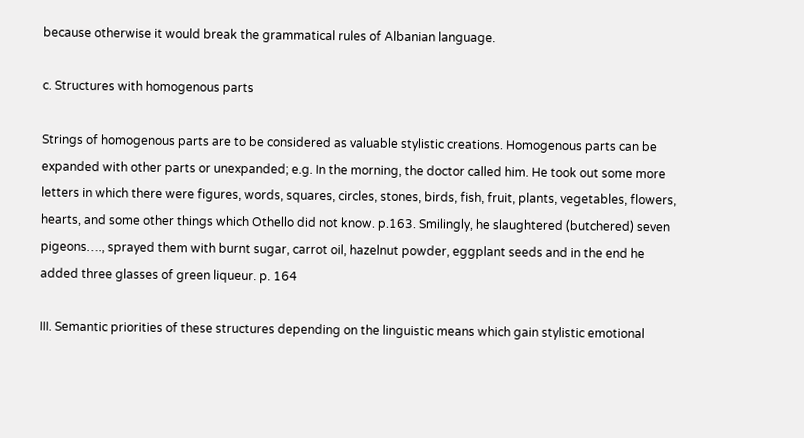because otherwise it would break the grammatical rules of Albanian language.

c. Structures with homogenous parts

Strings of homogenous parts are to be considered as valuable stylistic creations. Homogenous parts can be expanded with other parts or unexpanded; e.g. In the morning, the doctor called him. He took out some more letters in which there were figures, words, squares, circles, stones, birds, fish, fruit, plants, vegetables, flowers, hearts, and some other things which Othello did not know. p.163. Smilingly, he slaughtered (butchered) seven pigeons…., sprayed them with burnt sugar, carrot oil, hazelnut powder, eggplant seeds and in the end he added three glasses of green liqueur. p. 164

III. Semantic priorities of these structures depending on the linguistic means which gain stylistic emotional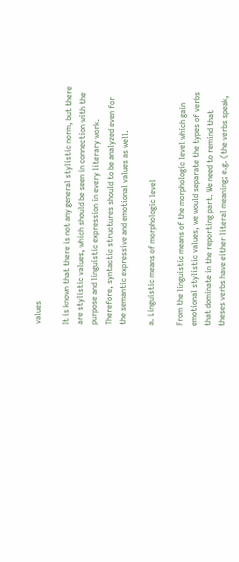values

It is known that there is not any general stylistic norm, but there are stylistic values, which should be seen in connection with the purpose and linguistic expression in every literary work. Therefore, syntactic structures should to be analyzed even for the semantic expressive and emotional values as well.

a. Linguistic means of morphologic level

From the linguistic means of the morphologic level which gain emotional stylistic values, we would separate the types of verbs that dominate in the reporting part. We need to remind that theses verbs have either literal meaning; e.g. (the verbs speak,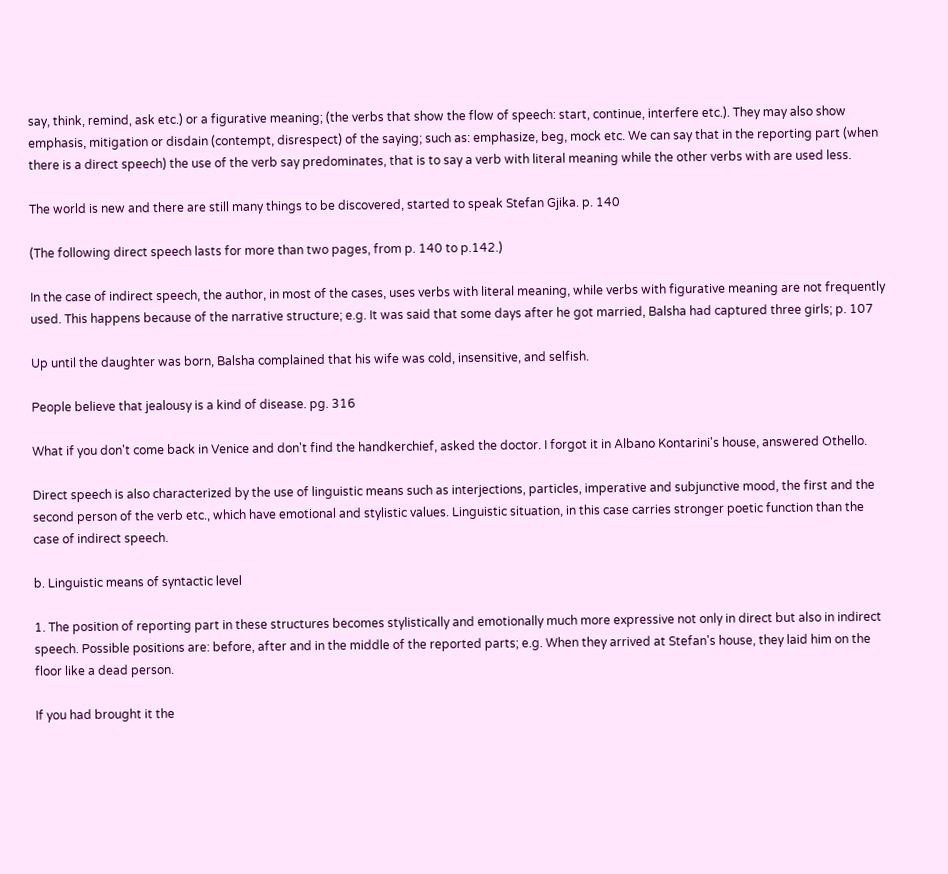say, think, remind, ask etc.) or a figurative meaning; (the verbs that show the flow of speech: start, continue, interfere etc.). They may also show emphasis, mitigation or disdain (contempt, disrespect) of the saying; such as: emphasize, beg, mock etc. We can say that in the reporting part (when there is a direct speech) the use of the verb say predominates, that is to say a verb with literal meaning while the other verbs with are used less.

The world is new and there are still many things to be discovered, started to speak Stefan Gjika. p. 140

(The following direct speech lasts for more than two pages, from p. 140 to p.142.)

In the case of indirect speech, the author, in most of the cases, uses verbs with literal meaning, while verbs with figurative meaning are not frequently used. This happens because of the narrative structure; e.g. It was said that some days after he got married, Balsha had captured three girls; p. 107

Up until the daughter was born, Balsha complained that his wife was cold, insensitive, and selfish.

People believe that jealousy is a kind of disease. pg. 316

What if you don't come back in Venice and don't find the handkerchief, asked the doctor. I forgot it in Albano Kontarini's house, answered Othello.

Direct speech is also characterized by the use of linguistic means such as interjections, particles, imperative and subjunctive mood, the first and the second person of the verb etc., which have emotional and stylistic values. Linguistic situation, in this case carries stronger poetic function than the case of indirect speech.

b. Linguistic means of syntactic level

1. The position of reporting part in these structures becomes stylistically and emotionally much more expressive not only in direct but also in indirect speech. Possible positions are: before, after and in the middle of the reported parts; e.g. When they arrived at Stefan's house, they laid him on the floor like a dead person.

If you had brought it the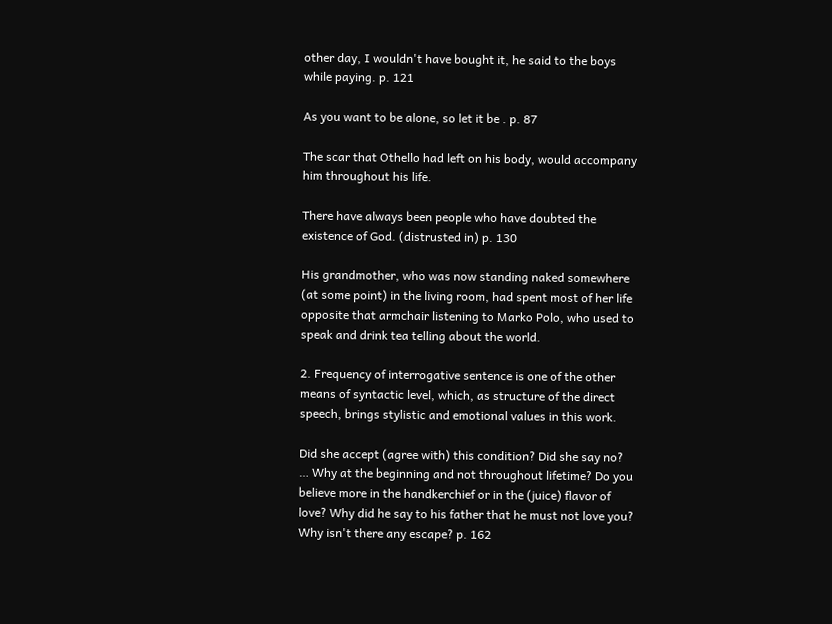other day, I wouldn't have bought it, he said to the boys while paying. p. 121

As you want to be alone, so let it be . p. 87

The scar that Othello had left on his body, would accompany him throughout his life.

There have always been people who have doubted the existence of God. (distrusted in) p. 130

His grandmother, who was now standing naked somewhere (at some point) in the living room, had spent most of her life opposite that armchair listening to Marko Polo, who used to speak and drink tea telling about the world.

2. Frequency of interrogative sentence is one of the other means of syntactic level, which, as structure of the direct speech, brings stylistic and emotional values in this work.

Did she accept (agree with) this condition? Did she say no? … Why at the beginning and not throughout lifetime? Do you believe more in the handkerchief or in the (juice) flavor of love? Why did he say to his father that he must not love you? Why isn't there any escape? p. 162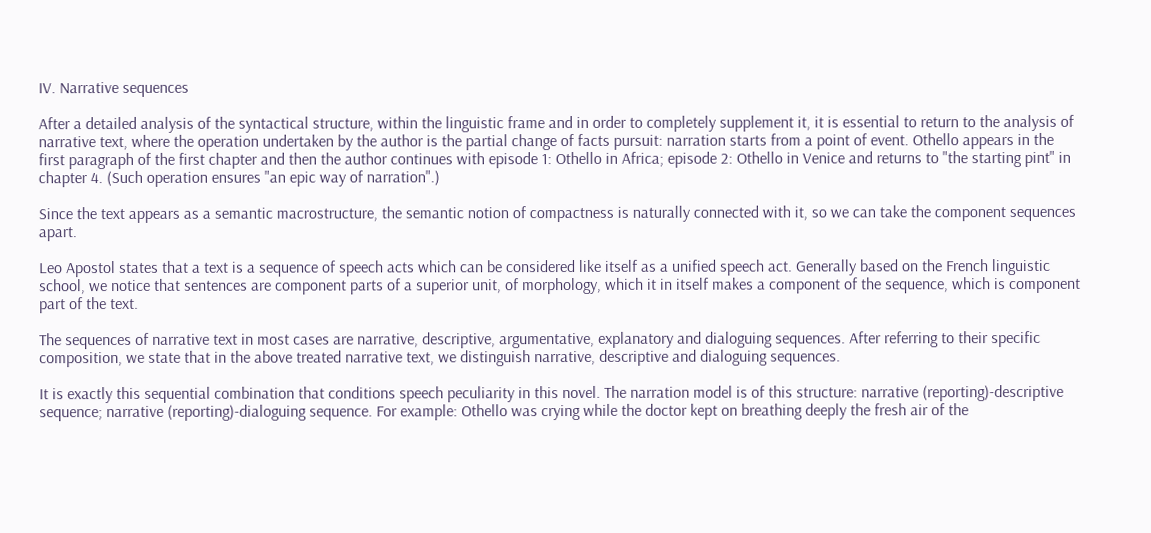IV. Narrative sequences

After a detailed analysis of the syntactical structure, within the linguistic frame and in order to completely supplement it, it is essential to return to the analysis of narrative text, where the operation undertaken by the author is the partial change of facts pursuit: narration starts from a point of event. Othello appears in the first paragraph of the first chapter and then the author continues with episode 1: Othello in Africa; episode 2: Othello in Venice and returns to "the starting pint" in chapter 4. (Such operation ensures "an epic way of narration".)

Since the text appears as a semantic macrostructure, the semantic notion of compactness is naturally connected with it, so we can take the component sequences apart.

Leo Apostol states that a text is a sequence of speech acts which can be considered like itself as a unified speech act. Generally based on the French linguistic school, we notice that sentences are component parts of a superior unit, of morphology, which it in itself makes a component of the sequence, which is component part of the text.

The sequences of narrative text in most cases are narrative, descriptive, argumentative, explanatory and dialoguing sequences. After referring to their specific composition, we state that in the above treated narrative text, we distinguish narrative, descriptive and dialoguing sequences.

It is exactly this sequential combination that conditions speech peculiarity in this novel. The narration model is of this structure: narrative (reporting)-descriptive sequence; narrative (reporting)-dialoguing sequence. For example: Othello was crying while the doctor kept on breathing deeply the fresh air of the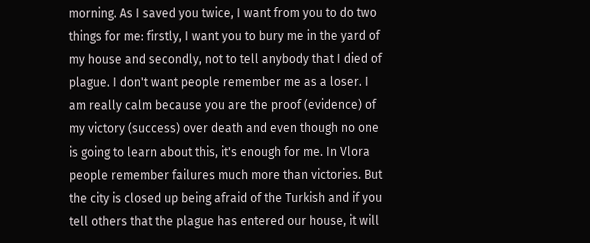morning. As I saved you twice, I want from you to do two things for me: firstly, I want you to bury me in the yard of my house and secondly, not to tell anybody that I died of plague. I don't want people remember me as a loser. I am really calm because you are the proof (evidence) of my victory (success) over death and even though no one is going to learn about this, it's enough for me. In Vlora people remember failures much more than victories. But the city is closed up being afraid of the Turkish and if you tell others that the plague has entered our house, it will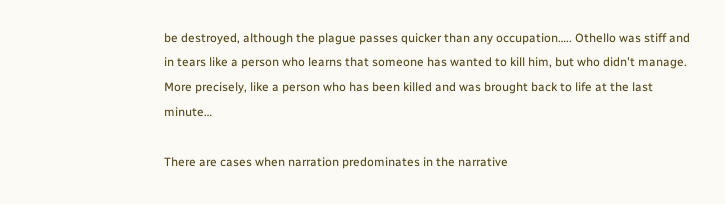be destroyed, although the plague passes quicker than any occupation….. Othello was stiff and in tears like a person who learns that someone has wanted to kill him, but who didn't manage. More precisely, like a person who has been killed and was brought back to life at the last minute…

There are cases when narration predominates in the narrative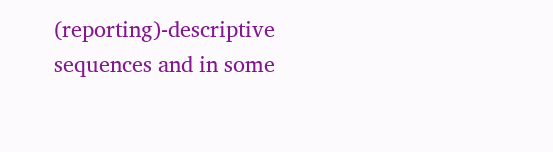(reporting)-descriptive sequences and in some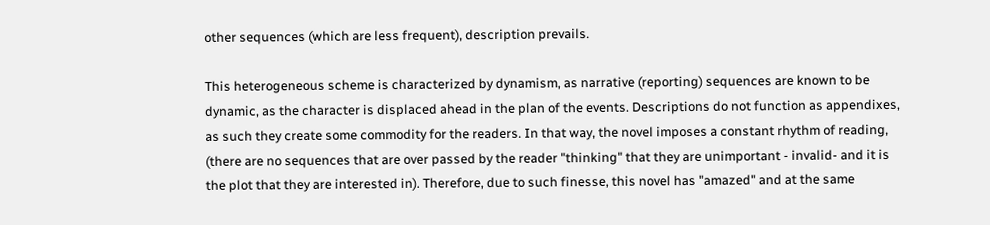other sequences (which are less frequent), description prevails.

This heterogeneous scheme is characterized by dynamism, as narrative (reporting) sequences are known to be dynamic, as the character is displaced ahead in the plan of the events. Descriptions do not function as appendixes, as such they create some commodity for the readers. In that way, the novel imposes a constant rhythm of reading, (there are no sequences that are over passed by the reader "thinking" that they are unimportant - invalid- and it is the plot that they are interested in). Therefore, due to such finesse, this novel has "amazed" and at the same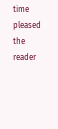time pleased the reader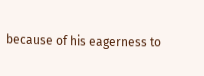because of his eagerness to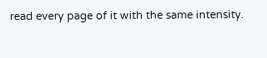read every page of it with the same intensity.